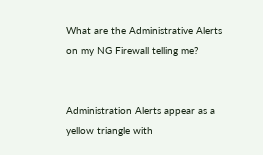What are the Administrative Alerts on my NG Firewall telling me?


Administration Alerts appear as a yellow triangle with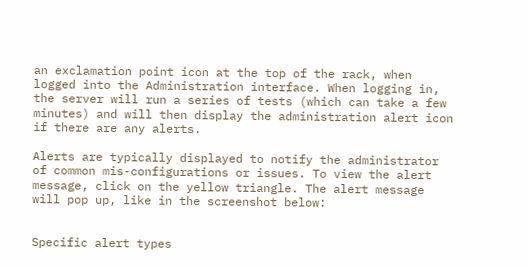an exclamation point icon at the top of the rack, when logged into the Administration interface. When logging in, the server will run a series of tests (which can take a few minutes) and will then display the administration alert icon if there are any alerts.

Alerts are typically displayed to notify the administrator of common mis-configurations or issues. To view the alert message, click on the yellow triangle. The alert message will pop up, like in the screenshot below:


Specific alert types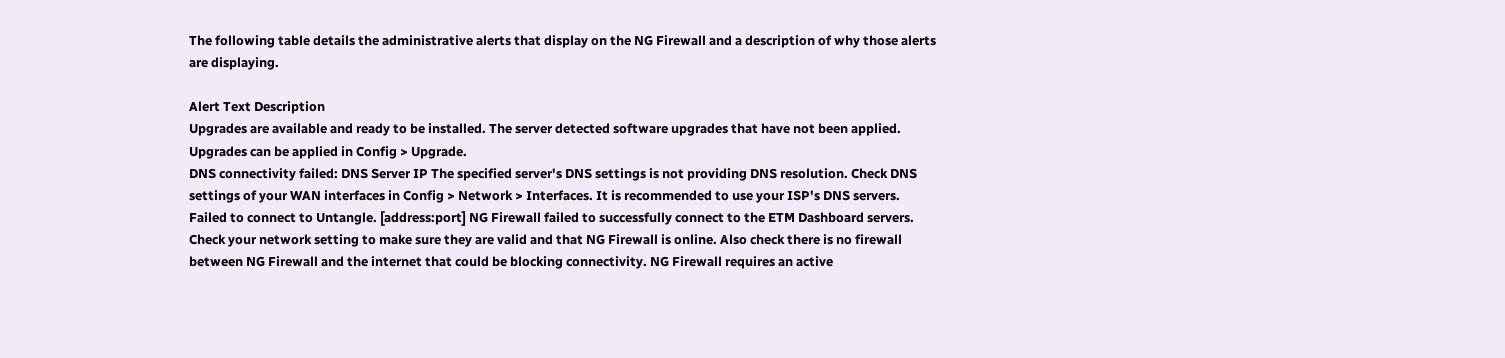The following table details the administrative alerts that display on the NG Firewall and a description of why those alerts are displaying.

Alert Text Description
Upgrades are available and ready to be installed. The server detected software upgrades that have not been applied. Upgrades can be applied in Config > Upgrade.
DNS connectivity failed: DNS Server IP The specified server's DNS settings is not providing DNS resolution. Check DNS settings of your WAN interfaces in Config > Network > Interfaces. It is recommended to use your ISP's DNS servers.
Failed to connect to Untangle. [address:port] NG Firewall failed to successfully connect to the ETM Dashboard servers. Check your network setting to make sure they are valid and that NG Firewall is online. Also check there is no firewall between NG Firewall and the internet that could be blocking connectivity. NG Firewall requires an active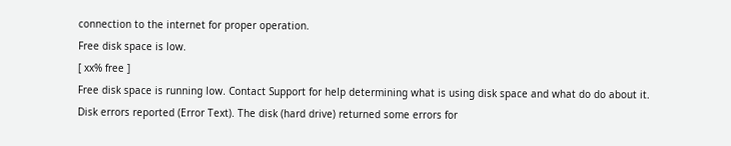connection to the internet for proper operation.
Free disk space is low.
[ xx% free ]
Free disk space is running low. Contact Support for help determining what is using disk space and what do do about it.
Disk errors reported (Error Text). The disk (hard drive) returned some errors for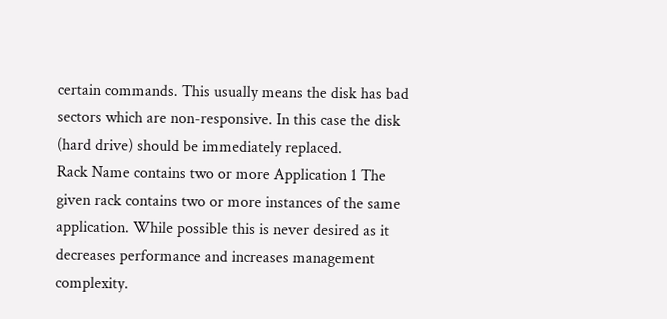certain commands. This usually means the disk has bad sectors which are non-responsive. In this case the disk (hard drive) should be immediately replaced.
Rack Name contains two or more Application 1 The given rack contains two or more instances of the same application. While possible this is never desired as it decreases performance and increases management complexity.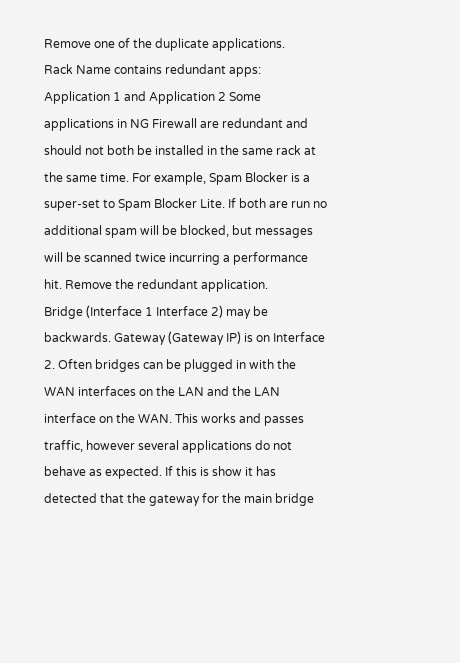Remove one of the duplicate applications.
Rack Name contains redundant apps: Application 1 and Application 2 Some applications in NG Firewall are redundant and should not both be installed in the same rack at the same time. For example, Spam Blocker is a super-set to Spam Blocker Lite. If both are run no additional spam will be blocked, but messages will be scanned twice incurring a performance hit. Remove the redundant application.
Bridge (Interface 1 Interface 2) may be backwards. Gateway (Gateway IP) is on Interface 2. Often bridges can be plugged in with the WAN interfaces on the LAN and the LAN interface on the WAN. This works and passes traffic, however several applications do not behave as expected. If this is show it has detected that the gateway for the main bridge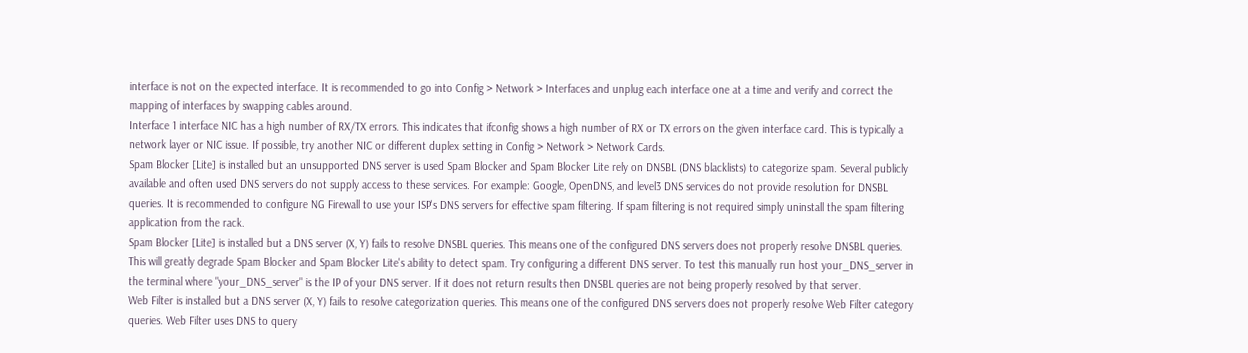interface is not on the expected interface. It is recommended to go into Config > Network > Interfaces and unplug each interface one at a time and verify and correct the mapping of interfaces by swapping cables around.
Interface 1 interface NIC has a high number of RX/TX errors. This indicates that ifconfig shows a high number of RX or TX errors on the given interface card. This is typically a network layer or NIC issue. If possible, try another NIC or different duplex setting in Config > Network > Network Cards.
Spam Blocker [Lite] is installed but an unsupported DNS server is used Spam Blocker and Spam Blocker Lite rely on DNSBL (DNS blacklists) to categorize spam. Several publicly available and often used DNS servers do not supply access to these services. For example: Google, OpenDNS, and level3 DNS services do not provide resolution for DNSBL queries. It is recommended to configure NG Firewall to use your ISP's DNS servers for effective spam filtering. If spam filtering is not required simply uninstall the spam filtering application from the rack.
Spam Blocker [Lite] is installed but a DNS server (X, Y) fails to resolve DNSBL queries. This means one of the configured DNS servers does not properly resolve DNSBL queries. This will greatly degrade Spam Blocker and Spam Blocker Lite's ability to detect spam. Try configuring a different DNS server. To test this manually run host your_DNS_server in the terminal where "your_DNS_server" is the IP of your DNS server. If it does not return results then DNSBL queries are not being properly resolved by that server.
Web Filter is installed but a DNS server (X, Y) fails to resolve categorization queries. This means one of the configured DNS servers does not properly resolve Web Filter category queries. Web Filter uses DNS to query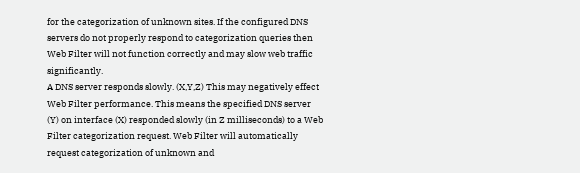for the categorization of unknown sites. If the configured DNS servers do not properly respond to categorization queries then Web Filter will not function correctly and may slow web traffic significantly.
A DNS server responds slowly. (X,Y,Z) This may negatively effect Web Filter performance. This means the specified DNS server (Y) on interface (X) responded slowly (in Z milliseconds) to a Web Filter categorization request. Web Filter will automatically request categorization of unknown and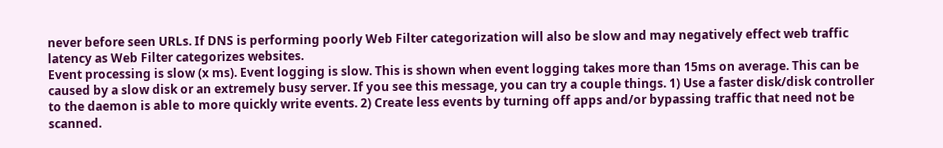never before seen URLs. If DNS is performing poorly Web Filter categorization will also be slow and may negatively effect web traffic latency as Web Filter categorizes websites.
Event processing is slow (x ms). Event logging is slow. This is shown when event logging takes more than 15ms on average. This can be caused by a slow disk or an extremely busy server. If you see this message, you can try a couple things. 1) Use a faster disk/disk controller to the daemon is able to more quickly write events. 2) Create less events by turning off apps and/or bypassing traffic that need not be scanned.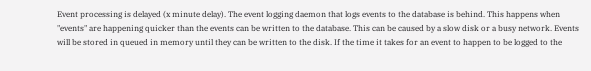Event processing is delayed (x minute delay). The event logging daemon that logs events to the database is behind. This happens when "events" are happening quicker than the events can be written to the database. This can be caused by a slow disk or a busy network. Events will be stored in queued in memory until they can be written to the disk. If the time it takes for an event to happen to be logged to the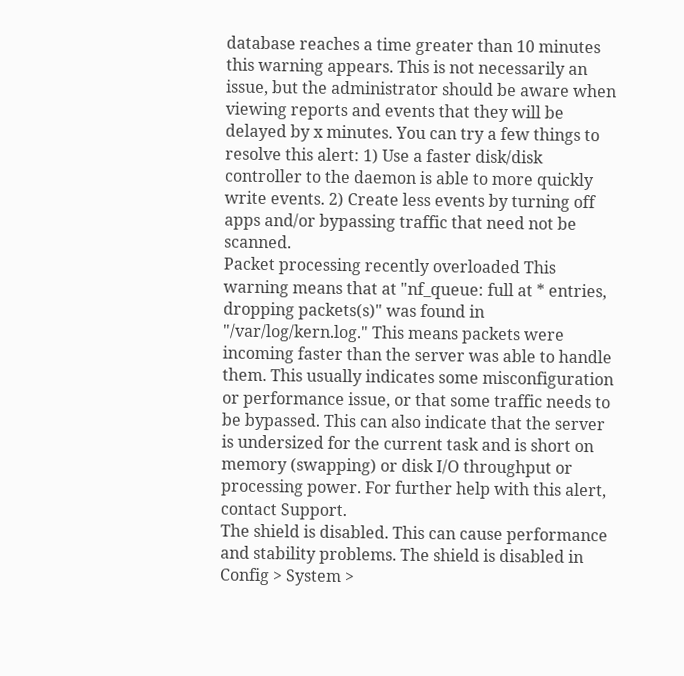database reaches a time greater than 10 minutes this warning appears. This is not necessarily an issue, but the administrator should be aware when viewing reports and events that they will be delayed by x minutes. You can try a few things to resolve this alert: 1) Use a faster disk/disk controller to the daemon is able to more quickly write events. 2) Create less events by turning off apps and/or bypassing traffic that need not be scanned.
Packet processing recently overloaded This warning means that at "nf_queue: full at * entries, dropping packets(s)" was found in "/var/log/kern.log." This means packets were incoming faster than the server was able to handle them. This usually indicates some misconfiguration or performance issue, or that some traffic needs to be bypassed. This can also indicate that the server is undersized for the current task and is short on memory (swapping) or disk I/O throughput or processing power. For further help with this alert, contact Support.
The shield is disabled. This can cause performance and stability problems. The shield is disabled in Config > System >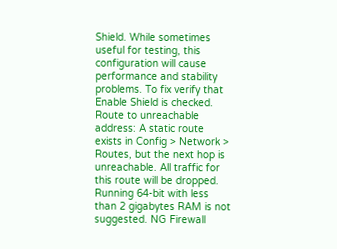Shield. While sometimes useful for testing, this configuration will cause performance and stability problems. To fix verify that Enable Shield is checked.
Route to unreachable address: A static route exists in Config > Network > Routes, but the next hop is unreachable. All traffic for this route will be dropped.
Running 64-bit with less than 2 gigabytes RAM is not suggested. NG Firewall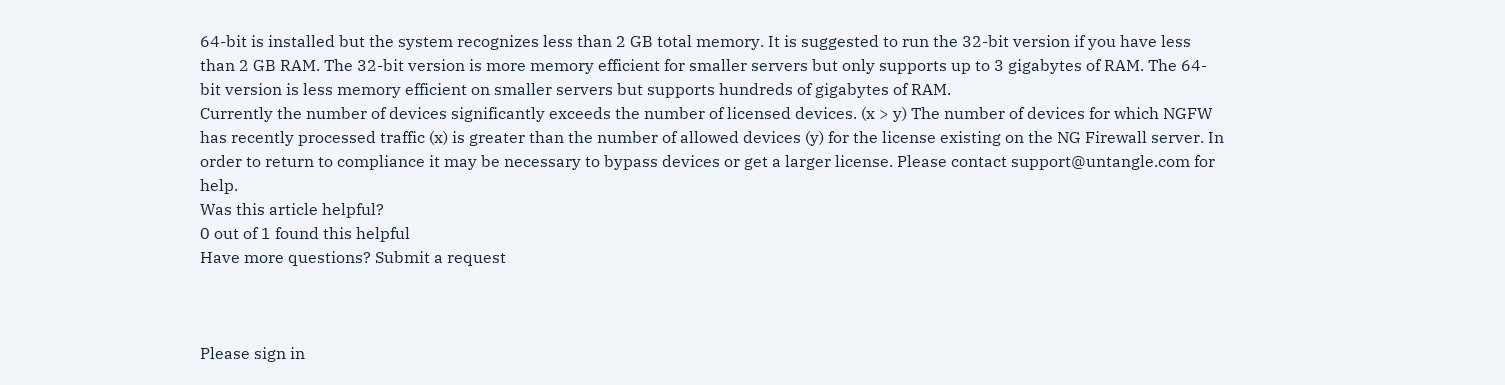64-bit is installed but the system recognizes less than 2 GB total memory. It is suggested to run the 32-bit version if you have less than 2 GB RAM. The 32-bit version is more memory efficient for smaller servers but only supports up to 3 gigabytes of RAM. The 64-bit version is less memory efficient on smaller servers but supports hundreds of gigabytes of RAM.
Currently the number of devices significantly exceeds the number of licensed devices. (x > y) The number of devices for which NGFW has recently processed traffic (x) is greater than the number of allowed devices (y) for the license existing on the NG Firewall server. In order to return to compliance it may be necessary to bypass devices or get a larger license. Please contact support@untangle.com for help.
Was this article helpful?
0 out of 1 found this helpful
Have more questions? Submit a request



Please sign in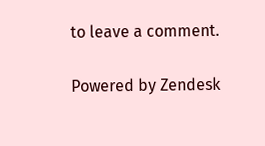to leave a comment.

Powered by Zendesk